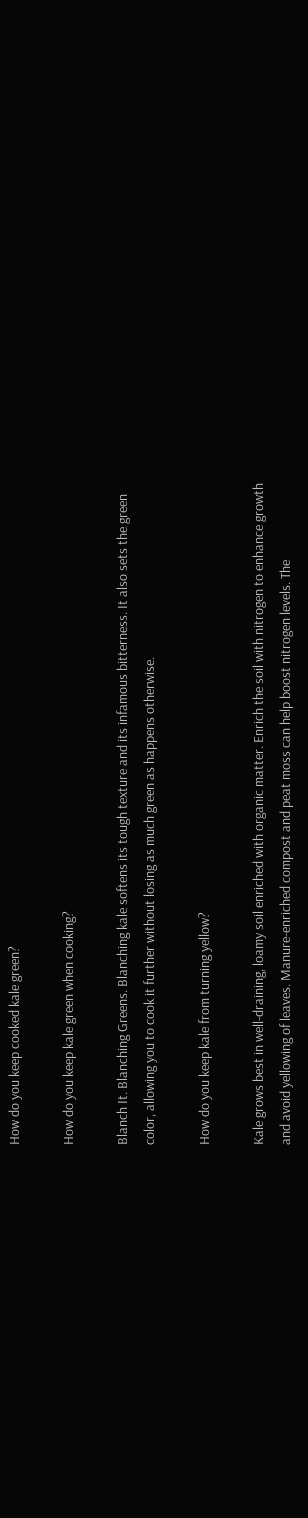How do you keep cooked kale green?

How do you keep kale green when cooking?

Blanch It. Blanching Greens. Blanching kale softens its tough texture and its infamous bitterness. It also sets the green color, allowing you to cook it further without losing as much green as happens otherwise.

How do you keep kale from turning yellow?

Kale grows best in well-draining, loamy soil enriched with organic matter. Enrich the soil with nitrogen to enhance growth and avoid yellowing of leaves. Manure-enriched compost and peat moss can help boost nitrogen levels. The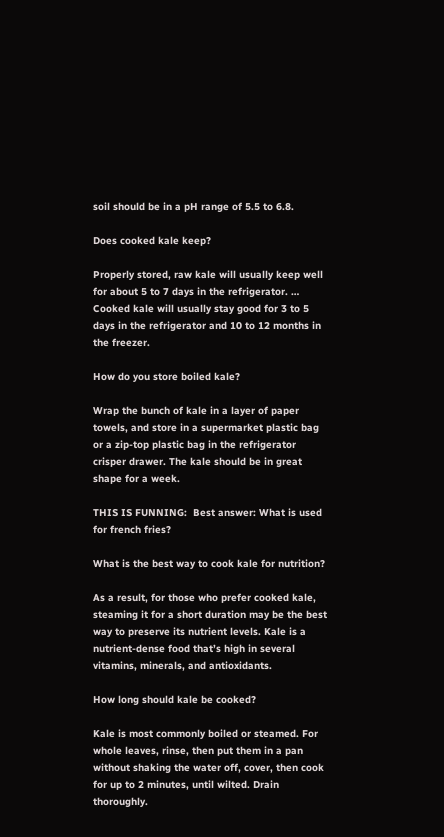soil should be in a pH range of 5.5 to 6.8.

Does cooked kale keep?

Properly stored, raw kale will usually keep well for about 5 to 7 days in the refrigerator. … Cooked kale will usually stay good for 3 to 5 days in the refrigerator and 10 to 12 months in the freezer.

How do you store boiled kale?

Wrap the bunch of kale in a layer of paper towels, and store in a supermarket plastic bag or a zip-top plastic bag in the refrigerator crisper drawer. The kale should be in great shape for a week.

THIS IS FUNNING:  Best answer: What is used for french fries?

What is the best way to cook kale for nutrition?

As a result, for those who prefer cooked kale, steaming it for a short duration may be the best way to preserve its nutrient levels. Kale is a nutrient-dense food that’s high in several vitamins, minerals, and antioxidants.

How long should kale be cooked?

Kale is most commonly boiled or steamed. For whole leaves, rinse, then put them in a pan without shaking the water off, cover, then cook for up to 2 minutes, until wilted. Drain thoroughly.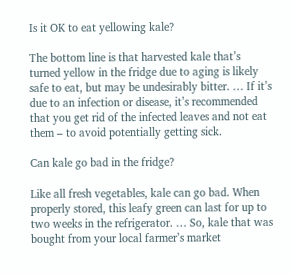Is it OK to eat yellowing kale?

The bottom line is that harvested kale that’s turned yellow in the fridge due to aging is likely safe to eat, but may be undesirably bitter. … If it’s due to an infection or disease, it’s recommended that you get rid of the infected leaves and not eat them – to avoid potentially getting sick.

Can kale go bad in the fridge?

Like all fresh vegetables, kale can go bad. When properly stored, this leafy green can last for up to two weeks in the refrigerator. … So, kale that was bought from your local farmer’s market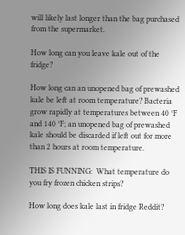will likely last longer than the bag purchased from the supermarket.

How long can you leave kale out of the fridge?

How long can an unopened bag of prewashed kale be left at room temperature? Bacteria grow rapidly at temperatures between 40 °F and 140 °F; an unopened bag of prewashed kale should be discarded if left out for more than 2 hours at room temperature.

THIS IS FUNNING:  What temperature do you fry frozen chicken strips?

How long does kale last in fridge Reddit?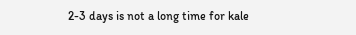2-3 days is not a long time for kale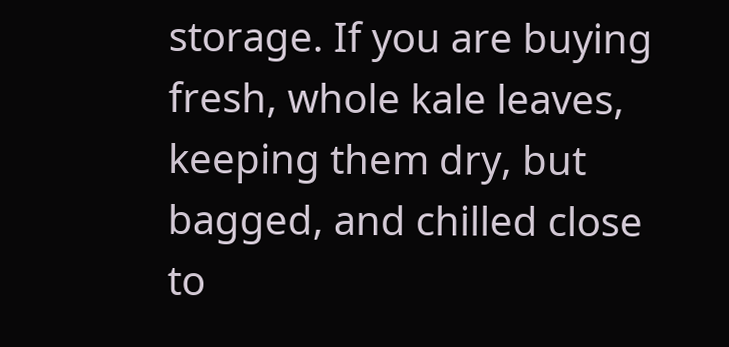storage. If you are buying fresh, whole kale leaves, keeping them dry, but bagged, and chilled close to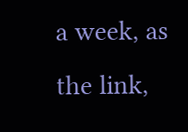a week, as the link,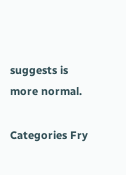suggests is more normal.

Categories Fry